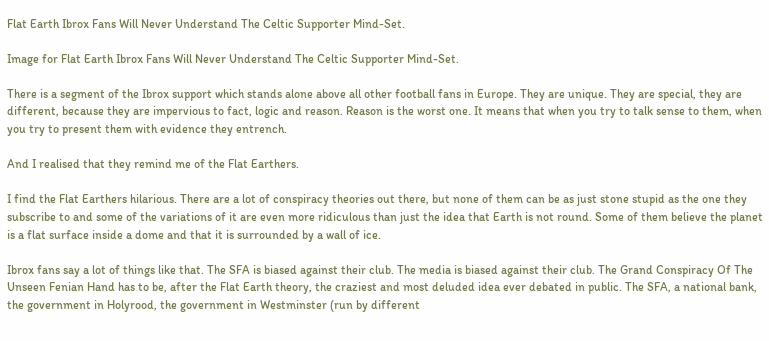Flat Earth Ibrox Fans Will Never Understand The Celtic Supporter Mind-Set.

Image for Flat Earth Ibrox Fans Will Never Understand The Celtic Supporter Mind-Set.

There is a segment of the Ibrox support which stands alone above all other football fans in Europe. They are unique. They are special, they are different, because they are impervious to fact, logic and reason. Reason is the worst one. It means that when you try to talk sense to them, when you try to present them with evidence they entrench.

And I realised that they remind me of the Flat Earthers.

I find the Flat Earthers hilarious. There are a lot of conspiracy theories out there, but none of them can be as just stone stupid as the one they subscribe to and some of the variations of it are even more ridiculous than just the idea that Earth is not round. Some of them believe the planet is a flat surface inside a dome and that it is surrounded by a wall of ice.

Ibrox fans say a lot of things like that. The SFA is biased against their club. The media is biased against their club. The Grand Conspiracy Of The Unseen Fenian Hand has to be, after the Flat Earth theory, the craziest and most deluded idea ever debated in public. The SFA, a national bank, the government in Holyrood, the government in Westminster (run by different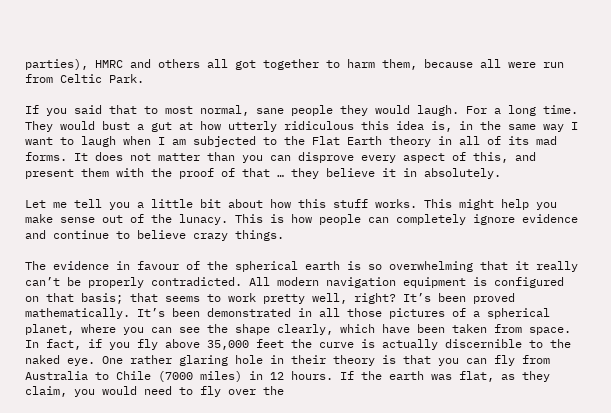parties), HMRC and others all got together to harm them, because all were run from Celtic Park.

If you said that to most normal, sane people they would laugh. For a long time. They would bust a gut at how utterly ridiculous this idea is, in the same way I want to laugh when I am subjected to the Flat Earth theory in all of its mad forms. It does not matter than you can disprove every aspect of this, and present them with the proof of that … they believe it in absolutely.

Let me tell you a little bit about how this stuff works. This might help you make sense out of the lunacy. This is how people can completely ignore evidence and continue to believe crazy things.

The evidence in favour of the spherical earth is so overwhelming that it really can’t be properly contradicted. All modern navigation equipment is configured on that basis; that seems to work pretty well, right? It’s been proved mathematically. It’s been demonstrated in all those pictures of a spherical planet, where you can see the shape clearly, which have been taken from space. In fact, if you fly above 35,000 feet the curve is actually discernible to the naked eye. One rather glaring hole in their theory is that you can fly from Australia to Chile (7000 miles) in 12 hours. If the earth was flat, as they claim, you would need to fly over the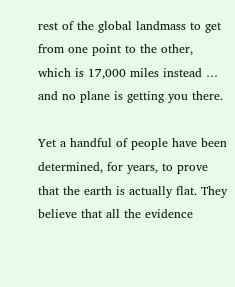rest of the global landmass to get from one point to the other, which is 17,000 miles instead … and no plane is getting you there.

Yet a handful of people have been determined, for years, to prove that the earth is actually flat. They believe that all the evidence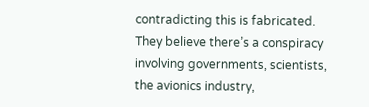contradicting this is fabricated. They believe there’s a conspiracy involving governments, scientists, the avionics industry,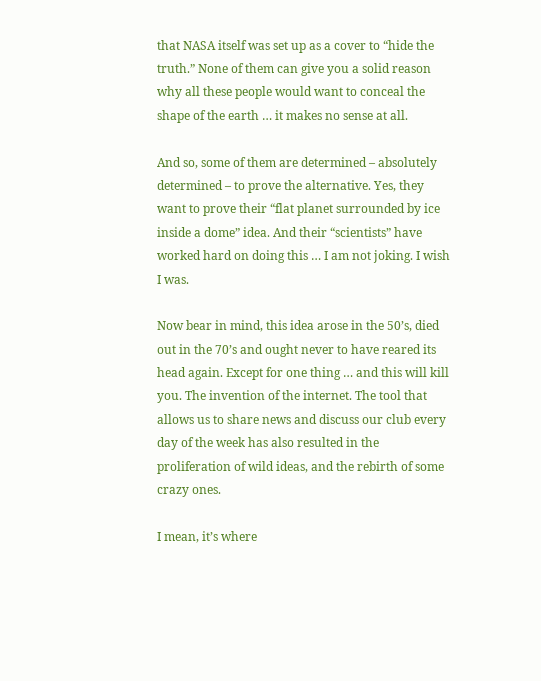that NASA itself was set up as a cover to “hide the truth.” None of them can give you a solid reason why all these people would want to conceal the shape of the earth … it makes no sense at all.

And so, some of them are determined – absolutely determined – to prove the alternative. Yes, they want to prove their “flat planet surrounded by ice inside a dome” idea. And their “scientists” have worked hard on doing this … I am not joking. I wish I was.

Now bear in mind, this idea arose in the 50’s, died out in the 70’s and ought never to have reared its head again. Except for one thing … and this will kill you. The invention of the internet. The tool that allows us to share news and discuss our club every day of the week has also resulted in the proliferation of wild ideas, and the rebirth of some crazy ones.

I mean, it’s where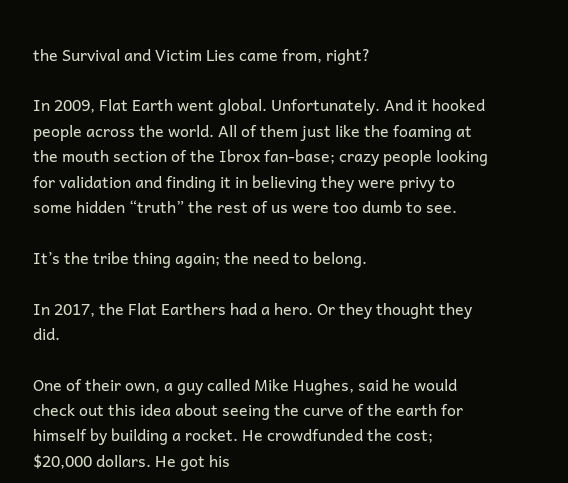the Survival and Victim Lies came from, right?

In 2009, Flat Earth went global. Unfortunately. And it hooked people across the world. All of them just like the foaming at the mouth section of the Ibrox fan-base; crazy people looking for validation and finding it in believing they were privy to some hidden “truth” the rest of us were too dumb to see.

It’s the tribe thing again; the need to belong.

In 2017, the Flat Earthers had a hero. Or they thought they did.

One of their own, a guy called Mike Hughes, said he would check out this idea about seeing the curve of the earth for himself by building a rocket. He crowdfunded the cost; $20,000 dollars. He got his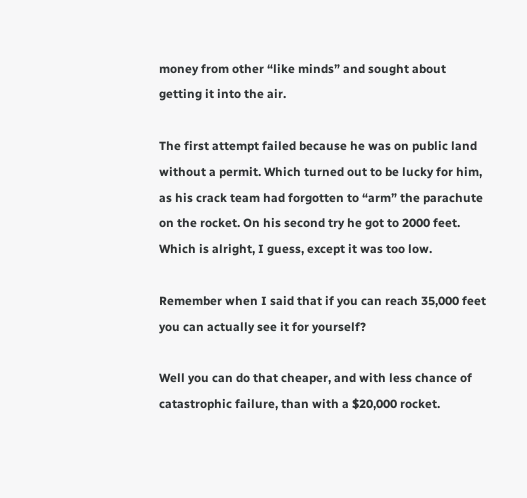money from other “like minds” and sought about getting it into the air.

The first attempt failed because he was on public land without a permit. Which turned out to be lucky for him, as his crack team had forgotten to “arm” the parachute on the rocket. On his second try he got to 2000 feet. Which is alright, I guess, except it was too low.

Remember when I said that if you can reach 35,000 feet you can actually see it for yourself?

Well you can do that cheaper, and with less chance of catastrophic failure, than with a $20,000 rocket.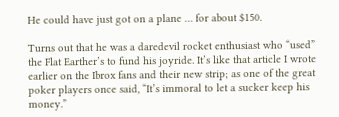He could have just got on a plane … for about $150.

Turns out that he was a daredevil rocket enthusiast who “used” the Flat Earther’s to fund his joyride. It’s like that article I wrote earlier on the Ibrox fans and their new strip; as one of the great poker players once said, “It’s immoral to let a sucker keep his money.”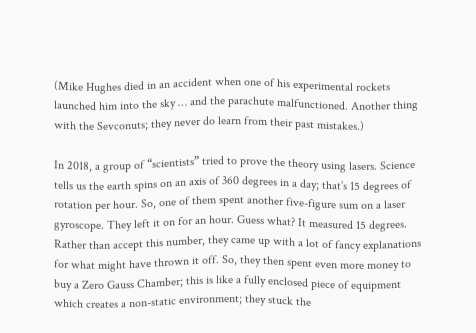(Mike Hughes died in an accident when one of his experimental rockets launched him into the sky … and the parachute malfunctioned. Another thing with the Sevconuts; they never do learn from their past mistakes.)

In 2018, a group of “scientists” tried to prove the theory using lasers. Science tells us the earth spins on an axis of 360 degrees in a day; that’s 15 degrees of rotation per hour. So, one of them spent another five-figure sum on a laser gyroscope. They left it on for an hour. Guess what? It measured 15 degrees. Rather than accept this number, they came up with a lot of fancy explanations for what might have thrown it off. So, they then spent even more money to buy a Zero Gauss Chamber; this is like a fully enclosed piece of equipment which creates a non-static environment; they stuck the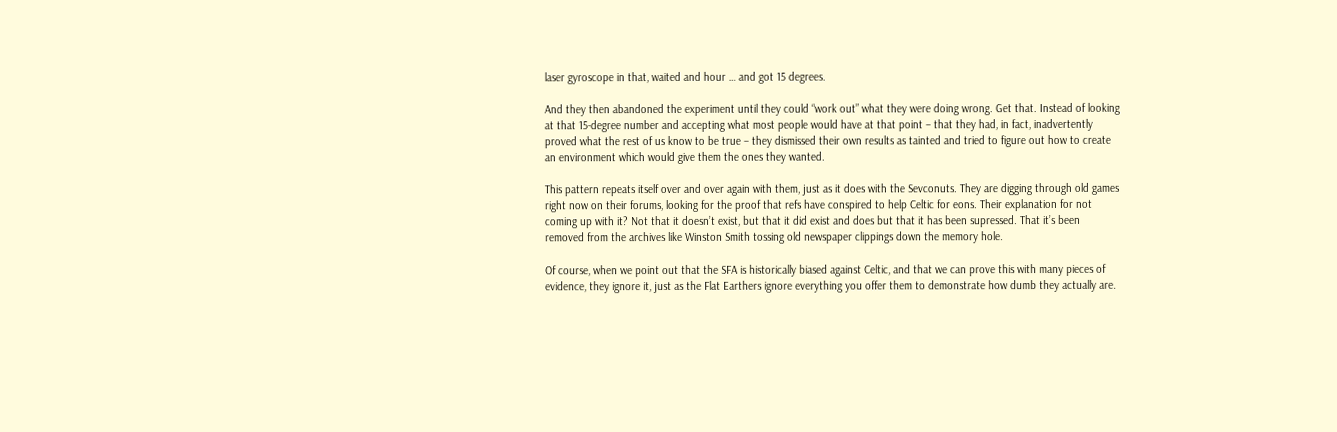laser gyroscope in that, waited and hour … and got 15 degrees.

And they then abandoned the experiment until they could “work out” what they were doing wrong. Get that. Instead of looking at that 15-degree number and accepting what most people would have at that point – that they had, in fact, inadvertently proved what the rest of us know to be true – they dismissed their own results as tainted and tried to figure out how to create an environment which would give them the ones they wanted.

This pattern repeats itself over and over again with them, just as it does with the Sevconuts. They are digging through old games right now on their forums, looking for the proof that refs have conspired to help Celtic for eons. Their explanation for not coming up with it? Not that it doesn’t exist, but that it did exist and does but that it has been supressed. That it’s been removed from the archives like Winston Smith tossing old newspaper clippings down the memory hole.

Of course, when we point out that the SFA is historically biased against Celtic, and that we can prove this with many pieces of evidence, they ignore it, just as the Flat Earthers ignore everything you offer them to demonstrate how dumb they actually are.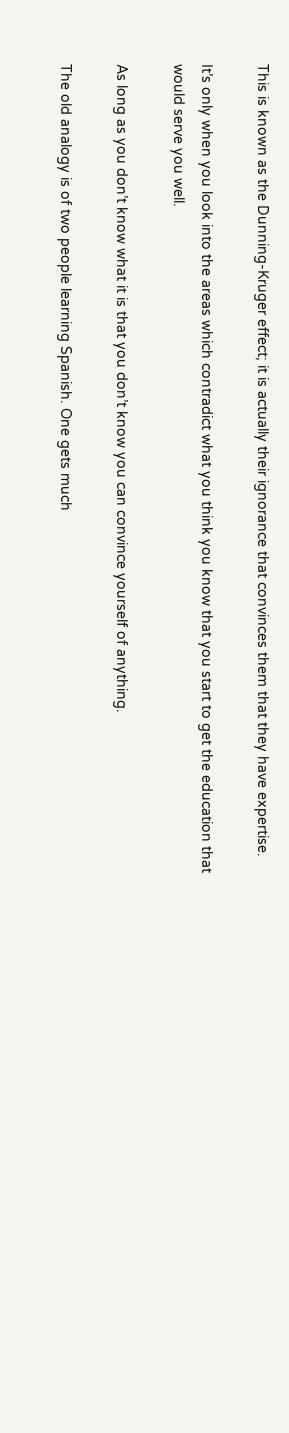This is known as the Dunning-Kruger effect; it is actually their ignorance that convinces them that they have expertise.

It’s only when you look into the areas which contradict what you think you know that you start to get the education that would serve you well.

As long as you don’t know what it is that you don’t know you can convince yourself of anything.

The old analogy is of two people learning Spanish. One gets much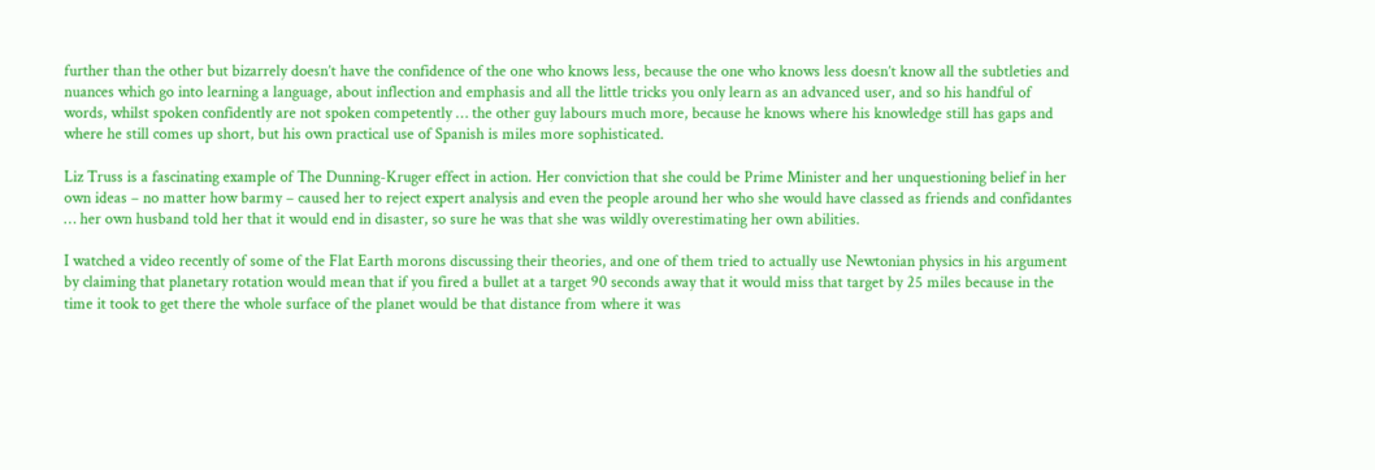further than the other but bizarrely doesn’t have the confidence of the one who knows less, because the one who knows less doesn’t know all the subtleties and nuances which go into learning a language, about inflection and emphasis and all the little tricks you only learn as an advanced user, and so his handful of words, whilst spoken confidently are not spoken competently … the other guy labours much more, because he knows where his knowledge still has gaps and where he still comes up short, but his own practical use of Spanish is miles more sophisticated.

Liz Truss is a fascinating example of The Dunning-Kruger effect in action. Her conviction that she could be Prime Minister and her unquestioning belief in her own ideas – no matter how barmy – caused her to reject expert analysis and even the people around her who she would have classed as friends and confidantes … her own husband told her that it would end in disaster, so sure he was that she was wildly overestimating her own abilities.

I watched a video recently of some of the Flat Earth morons discussing their theories, and one of them tried to actually use Newtonian physics in his argument by claiming that planetary rotation would mean that if you fired a bullet at a target 90 seconds away that it would miss that target by 25 miles because in the time it took to get there the whole surface of the planet would be that distance from where it was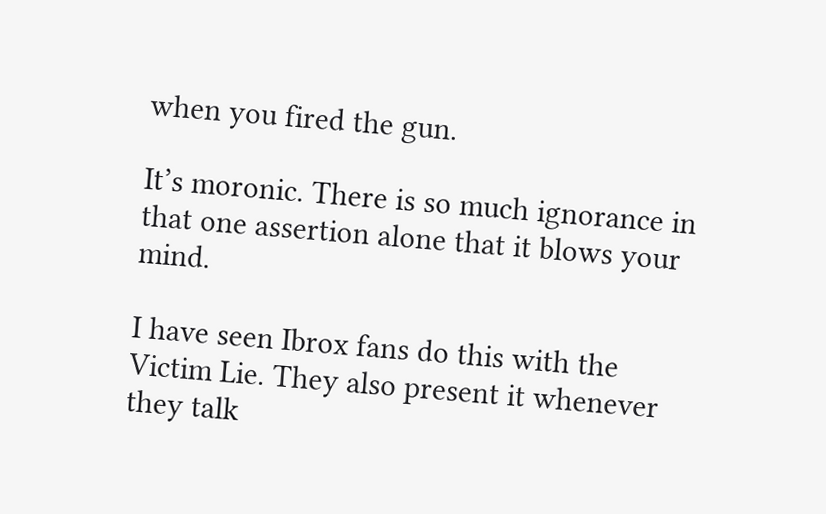when you fired the gun.

It’s moronic. There is so much ignorance in that one assertion alone that it blows your mind.

I have seen Ibrox fans do this with the Victim Lie. They also present it whenever they talk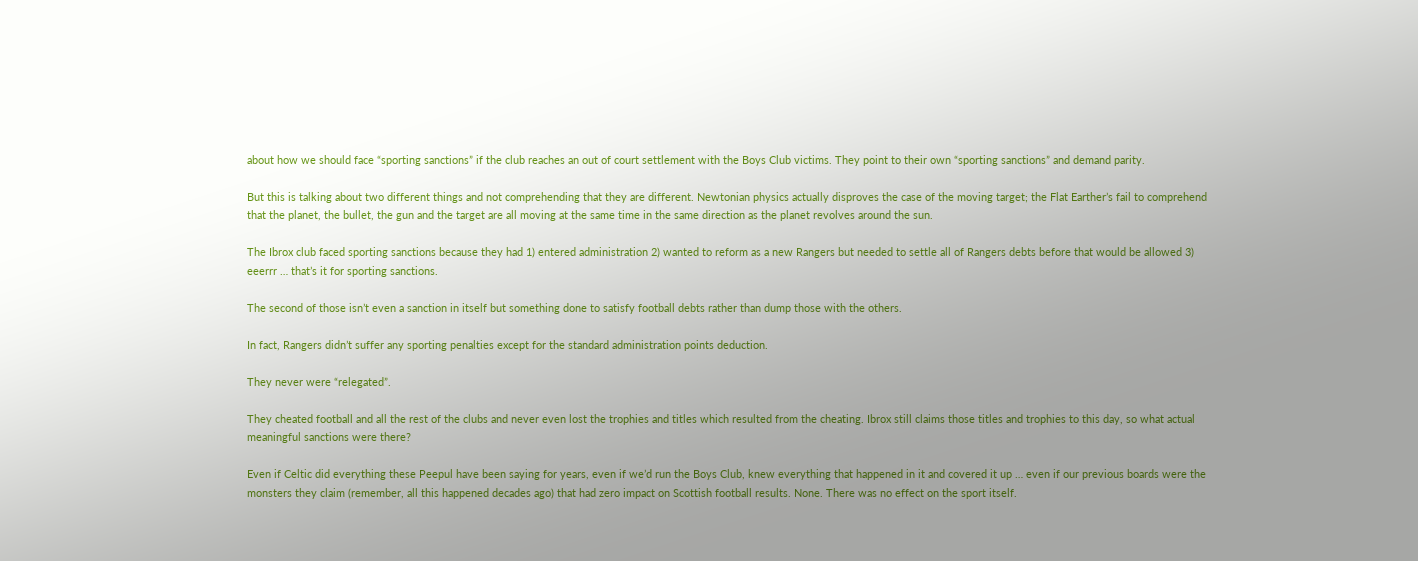about how we should face “sporting sanctions” if the club reaches an out of court settlement with the Boys Club victims. They point to their own “sporting sanctions” and demand parity.

But this is talking about two different things and not comprehending that they are different. Newtonian physics actually disproves the case of the moving target; the Flat Earther’s fail to comprehend that the planet, the bullet, the gun and the target are all moving at the same time in the same direction as the planet revolves around the sun.

The Ibrox club faced sporting sanctions because they had 1) entered administration 2) wanted to reform as a new Rangers but needed to settle all of Rangers debts before that would be allowed 3) eeerrr … that’s it for sporting sanctions.

The second of those isn’t even a sanction in itself but something done to satisfy football debts rather than dump those with the others.

In fact, Rangers didn’t suffer any sporting penalties except for the standard administration points deduction.

They never were “relegated”.

They cheated football and all the rest of the clubs and never even lost the trophies and titles which resulted from the cheating. Ibrox still claims those titles and trophies to this day, so what actual meaningful sanctions were there?

Even if Celtic did everything these Peepul have been saying for years, even if we’d run the Boys Club, knew everything that happened in it and covered it up … even if our previous boards were the monsters they claim (remember, all this happened decades ago) that had zero impact on Scottish football results. None. There was no effect on the sport itself.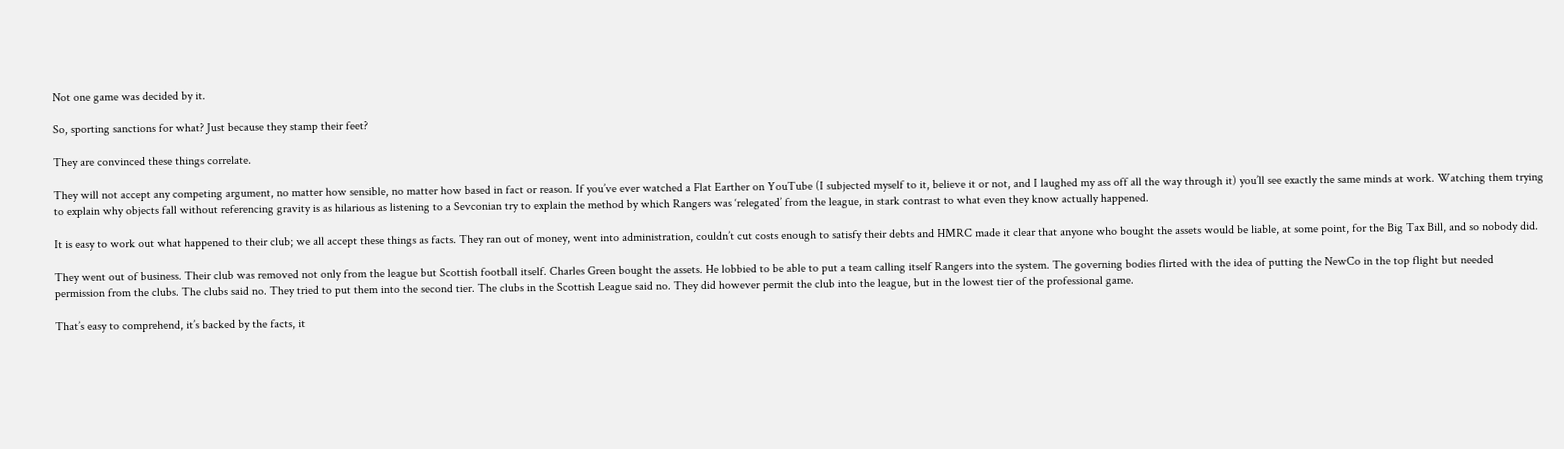Not one game was decided by it.

So, sporting sanctions for what? Just because they stamp their feet?

They are convinced these things correlate.

They will not accept any competing argument, no matter how sensible, no matter how based in fact or reason. If you’ve ever watched a Flat Earther on YouTube (I subjected myself to it, believe it or not, and I laughed my ass off all the way through it) you’ll see exactly the same minds at work. Watching them trying to explain why objects fall without referencing gravity is as hilarious as listening to a Sevconian try to explain the method by which Rangers was ‘relegated’ from the league, in stark contrast to what even they know actually happened.

It is easy to work out what happened to their club; we all accept these things as facts. They ran out of money, went into administration, couldn’t cut costs enough to satisfy their debts and HMRC made it clear that anyone who bought the assets would be liable, at some point, for the Big Tax Bill, and so nobody did.

They went out of business. Their club was removed not only from the league but Scottish football itself. Charles Green bought the assets. He lobbied to be able to put a team calling itself Rangers into the system. The governing bodies flirted with the idea of putting the NewCo in the top flight but needed permission from the clubs. The clubs said no. They tried to put them into the second tier. The clubs in the Scottish League said no. They did however permit the club into the league, but in the lowest tier of the professional game.

That’s easy to comprehend, it’s backed by the facts, it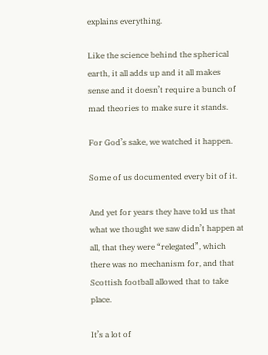explains everything.

Like the science behind the spherical earth, it all adds up and it all makes sense and it doesn’t require a bunch of mad theories to make sure it stands.

For God’s sake, we watched it happen.

Some of us documented every bit of it.

And yet for years they have told us that what we thought we saw didn’t happen at all, that they were “relegated”, which there was no mechanism for, and that Scottish football allowed that to take place.

It’s a lot of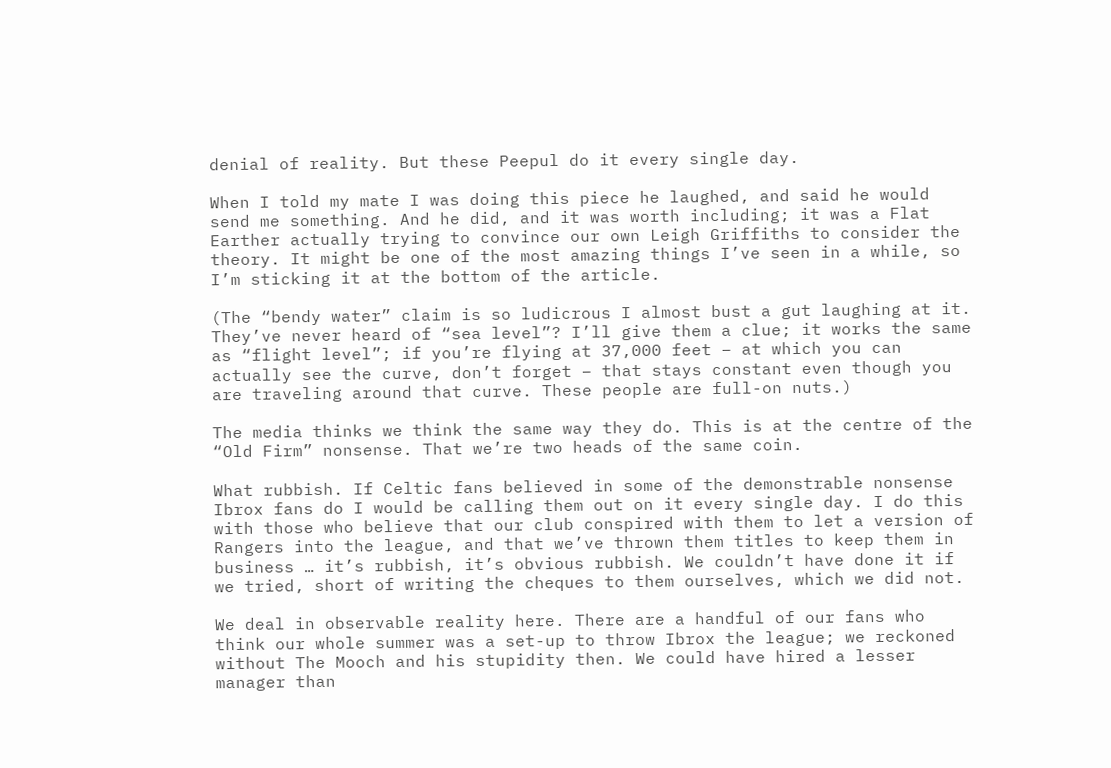denial of reality. But these Peepul do it every single day.

When I told my mate I was doing this piece he laughed, and said he would send me something. And he did, and it was worth including; it was a Flat Earther actually trying to convince our own Leigh Griffiths to consider the theory. It might be one of the most amazing things I’ve seen in a while, so I’m sticking it at the bottom of the article.

(The “bendy water” claim is so ludicrous I almost bust a gut laughing at it. They’ve never heard of “sea level”? I’ll give them a clue; it works the same as “flight level”; if you’re flying at 37,000 feet – at which you can actually see the curve, don’t forget – that stays constant even though you are traveling around that curve. These people are full-on nuts.)

The media thinks we think the same way they do. This is at the centre of the “Old Firm” nonsense. That we’re two heads of the same coin.

What rubbish. If Celtic fans believed in some of the demonstrable nonsense Ibrox fans do I would be calling them out on it every single day. I do this with those who believe that our club conspired with them to let a version of Rangers into the league, and that we’ve thrown them titles to keep them in business … it’s rubbish, it’s obvious rubbish. We couldn’t have done it if we tried, short of writing the cheques to them ourselves, which we did not.

We deal in observable reality here. There are a handful of our fans who think our whole summer was a set-up to throw Ibrox the league; we reckoned without The Mooch and his stupidity then. We could have hired a lesser manager than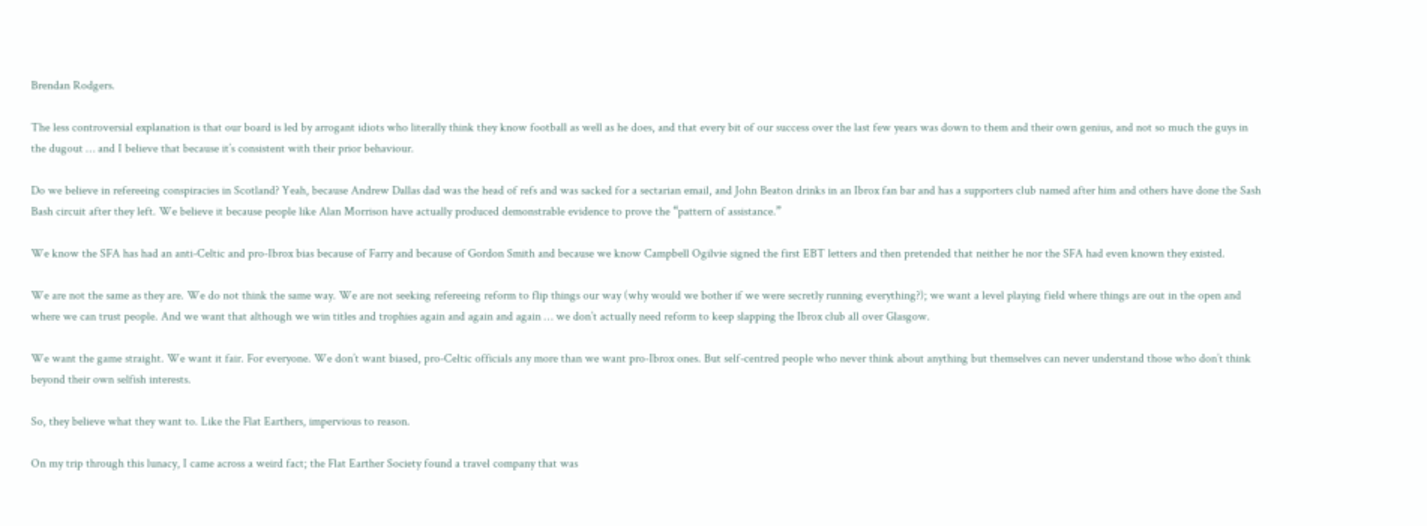Brendan Rodgers.

The less controversial explanation is that our board is led by arrogant idiots who literally think they know football as well as he does, and that every bit of our success over the last few years was down to them and their own genius, and not so much the guys in the dugout … and I believe that because it’s consistent with their prior behaviour.

Do we believe in refereeing conspiracies in Scotland? Yeah, because Andrew Dallas dad was the head of refs and was sacked for a sectarian email, and John Beaton drinks in an Ibrox fan bar and has a supporters club named after him and others have done the Sash Bash circuit after they left. We believe it because people like Alan Morrison have actually produced demonstrable evidence to prove the “pattern of assistance.”

We know the SFA has had an anti-Celtic and pro-Ibrox bias because of Farry and because of Gordon Smith and because we know Campbell Ogilvie signed the first EBT letters and then pretended that neither he nor the SFA had even known they existed.

We are not the same as they are. We do not think the same way. We are not seeking refereeing reform to flip things our way (why would we bother if we were secretly running everything?); we want a level playing field where things are out in the open and where we can trust people. And we want that although we win titles and trophies again and again and again … we don’t actually need reform to keep slapping the Ibrox club all over Glasgow.

We want the game straight. We want it fair. For everyone. We don’t want biased, pro-Celtic officials any more than we want pro-Ibrox ones. But self-centred people who never think about anything but themselves can never understand those who don’t think beyond their own selfish interests.

So, they believe what they want to. Like the Flat Earthers, impervious to reason.

On my trip through this lunacy, I came across a weird fact; the Flat Earther Society found a travel company that was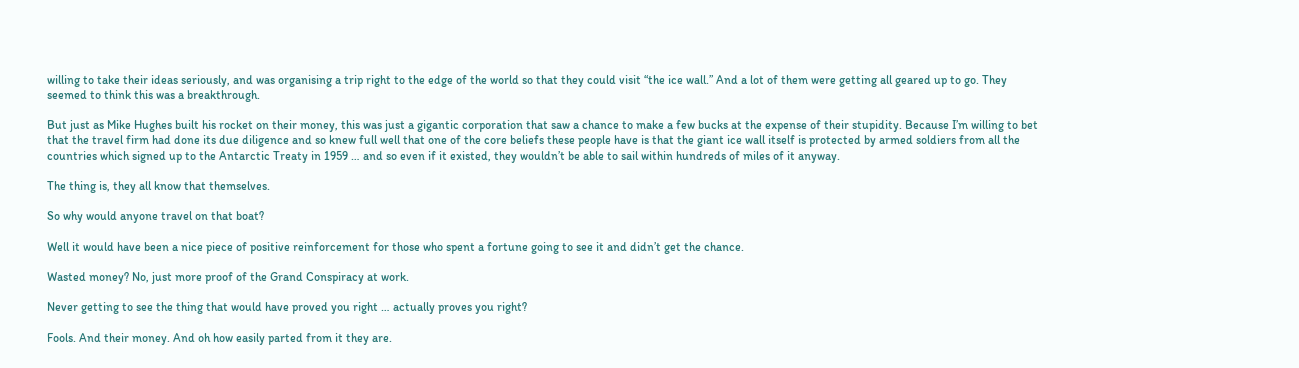willing to take their ideas seriously, and was organising a trip right to the edge of the world so that they could visit “the ice wall.” And a lot of them were getting all geared up to go. They seemed to think this was a breakthrough.

But just as Mike Hughes built his rocket on their money, this was just a gigantic corporation that saw a chance to make a few bucks at the expense of their stupidity. Because I’m willing to bet that the travel firm had done its due diligence and so knew full well that one of the core beliefs these people have is that the giant ice wall itself is protected by armed soldiers from all the countries which signed up to the Antarctic Treaty in 1959 … and so even if it existed, they wouldn’t be able to sail within hundreds of miles of it anyway.

The thing is, they all know that themselves.

So why would anyone travel on that boat?

Well it would have been a nice piece of positive reinforcement for those who spent a fortune going to see it and didn’t get the chance.

Wasted money? No, just more proof of the Grand Conspiracy at work.

Never getting to see the thing that would have proved you right … actually proves you right?

Fools. And their money. And oh how easily parted from it they are.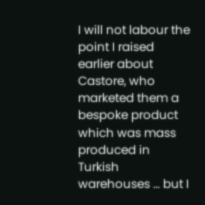I will not labour the point I raised earlier about Castore, who marketed them a bespoke product which was mass produced in Turkish warehouses … but I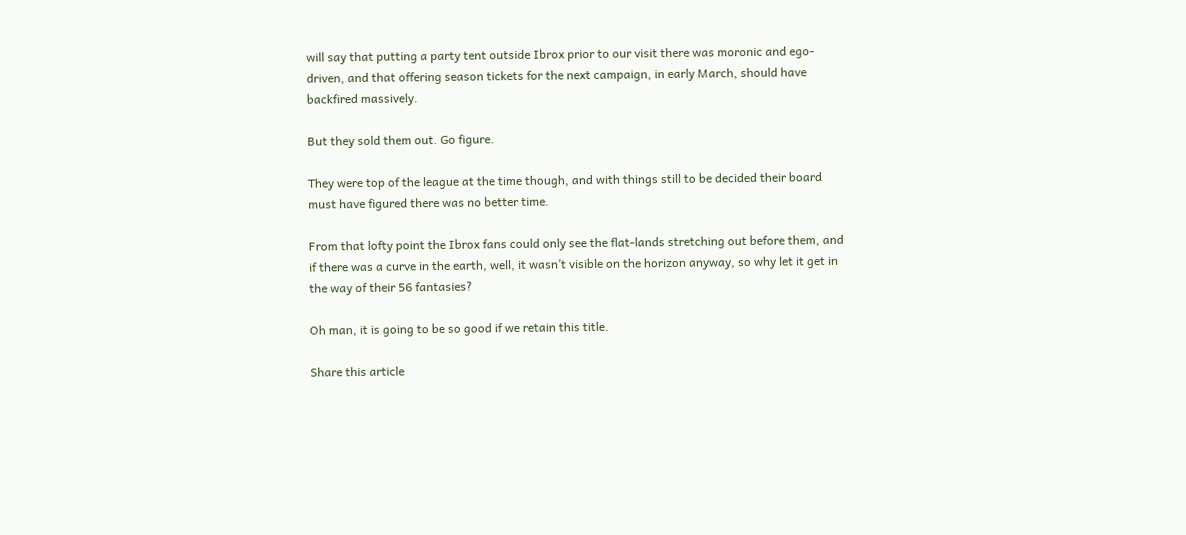will say that putting a party tent outside Ibrox prior to our visit there was moronic and ego-driven, and that offering season tickets for the next campaign, in early March, should have backfired massively.

But they sold them out. Go figure.

They were top of the league at the time though, and with things still to be decided their board must have figured there was no better time.

From that lofty point the Ibrox fans could only see the flat-lands stretching out before them, and if there was a curve in the earth, well, it wasn’t visible on the horizon anyway, so why let it get in the way of their 56 fantasies?

Oh man, it is going to be so good if we retain this title.

Share this article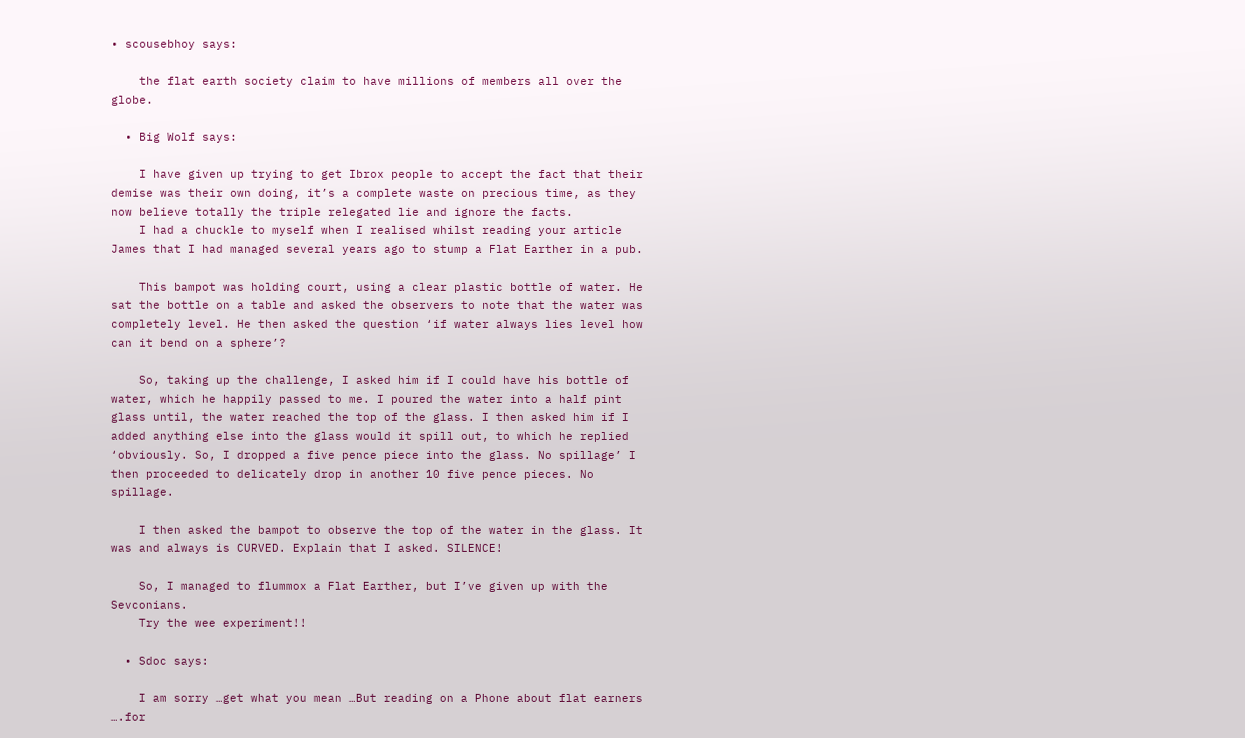• scousebhoy says:

    the flat earth society claim to have millions of members all over the globe.

  • Big Wolf says:

    I have given up trying to get Ibrox people to accept the fact that their demise was their own doing, it’s a complete waste on precious time, as they now believe totally the triple relegated lie and ignore the facts.
    I had a chuckle to myself when I realised whilst reading your article James that I had managed several years ago to stump a Flat Earther in a pub.

    This bampot was holding court, using a clear plastic bottle of water. He sat the bottle on a table and asked the observers to note that the water was completely level. He then asked the question ‘if water always lies level how can it bend on a sphere’?

    So, taking up the challenge, I asked him if I could have his bottle of water, which he happily passed to me. I poured the water into a half pint glass until, the water reached the top of the glass. I then asked him if I added anything else into the glass would it spill out, to which he replied ‘obviously. So, I dropped a five pence piece into the glass. No spillage’ I then proceeded to delicately drop in another 10 five pence pieces. No spillage.

    I then asked the bampot to observe the top of the water in the glass. It was and always is CURVED. Explain that I asked. SILENCE!

    So, I managed to flummox a Flat Earther, but I’ve given up with the Sevconians.
    Try the wee experiment!!

  • Sdoc says:

    I am sorry …get what you mean …But reading on a Phone about flat earners ….for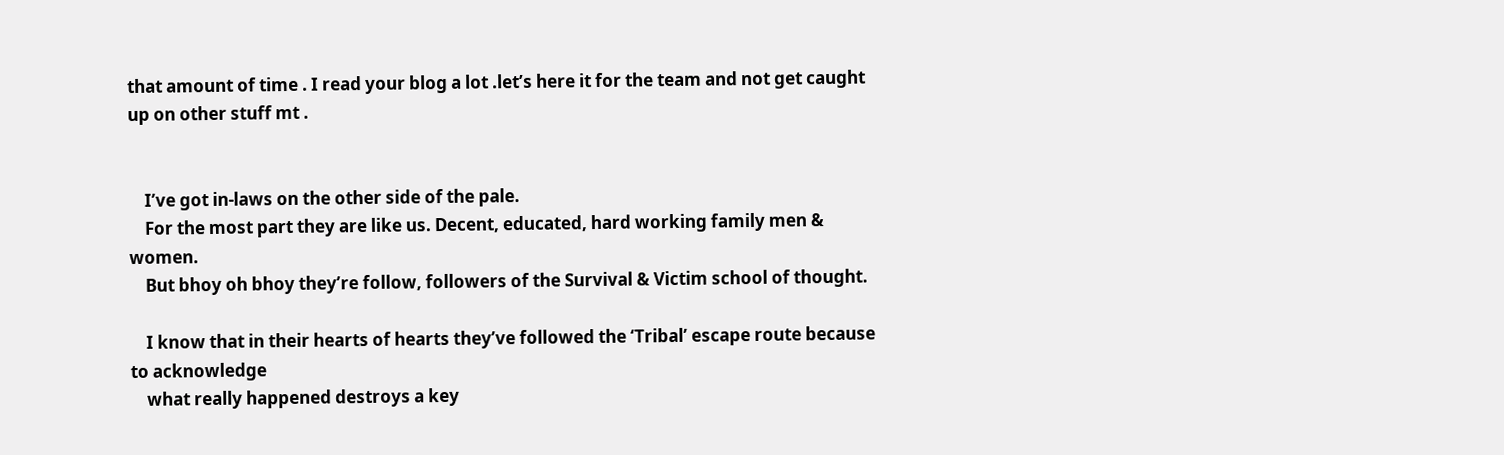that amount of time . I read your blog a lot .let’s here it for the team and not get caught up on other stuff mt .


    I’ve got in-laws on the other side of the pale.
    For the most part they are like us. Decent, educated, hard working family men & women.
    But bhoy oh bhoy they’re follow, followers of the Survival & Victim school of thought.

    I know that in their hearts of hearts they’ve followed the ‘Tribal’ escape route because to acknowledge
    what really happened destroys a key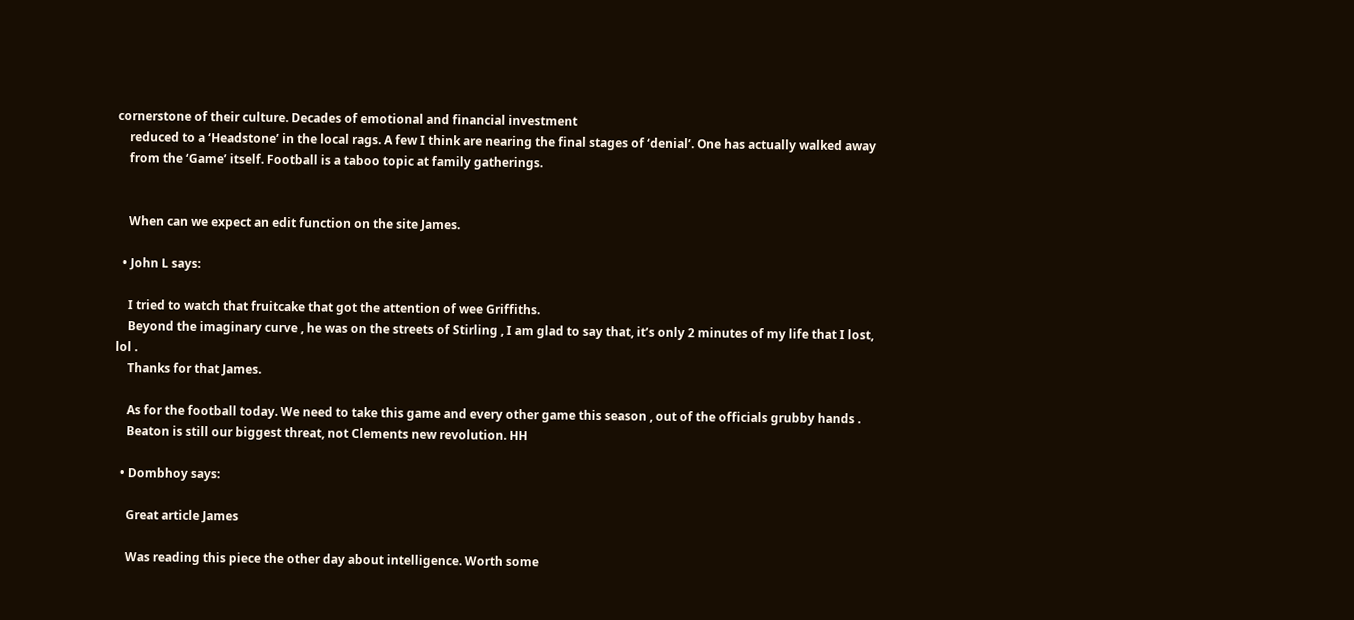cornerstone of their culture. Decades of emotional and financial investment
    reduced to a ‘Headstone’ in the local rags. A few I think are nearing the final stages of ‘denial’. One has actually walked away
    from the ‘Game’ itself. Football is a taboo topic at family gatherings.


    When can we expect an edit function on the site James.

  • John L says:

    I tried to watch that fruitcake that got the attention of wee Griffiths.
    Beyond the imaginary curve , he was on the streets of Stirling , I am glad to say that, it’s only 2 minutes of my life that I lost, lol .
    Thanks for that James.

    As for the football today. We need to take this game and every other game this season , out of the officials grubby hands .
    Beaton is still our biggest threat, not Clements new revolution. HH

  • Dombhoy says:

    Great article James

    Was reading this piece the other day about intelligence. Worth some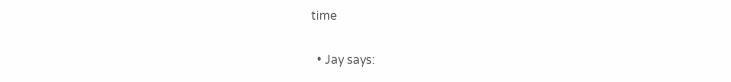time

  • Jay says: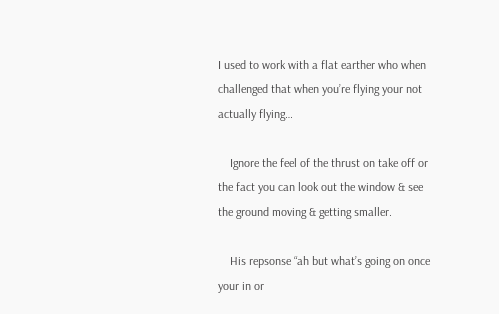I used to work with a flat earther who when challenged that when you’re flying your not actually flying…

    Ignore the feel of the thrust on take off or the fact you can look out the window & see the ground moving & getting smaller.

    His repsonse “ah but what’s going on once your in or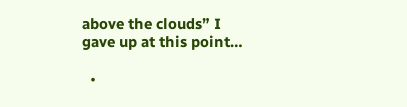above the clouds” I gave up at this point…

  •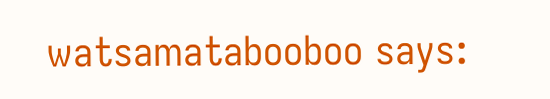watsamatabooboo says: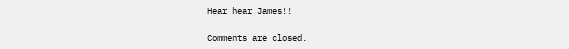Hear hear James!!

Comments are closed.